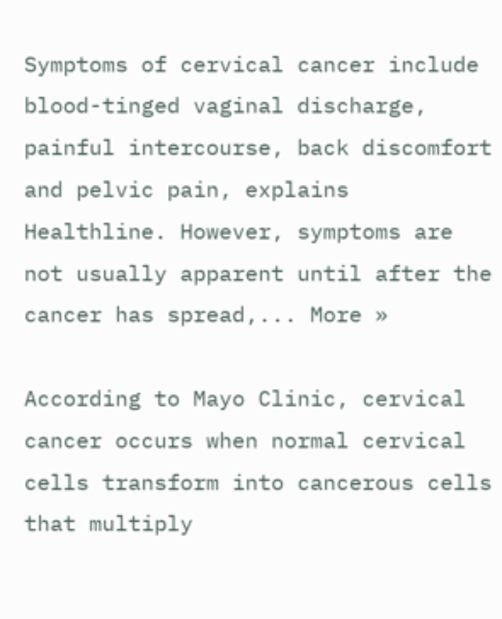Symptoms of cervical cancer include blood-tinged vaginal discharge, painful intercourse, back discomfort and pelvic pain, explains Healthline. However, symptoms are not usually apparent until after the cancer has spread,... More »

According to Mayo Clinic, cervical cancer occurs when normal cervical cells transform into cancerous cells that multiply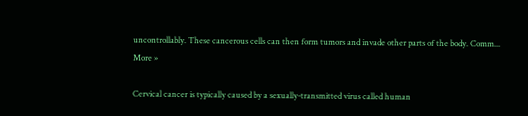uncontrollably. These cancerous cells can then form tumors and invade other parts of the body. Comm... More »

Cervical cancer is typically caused by a sexually-transmitted virus called human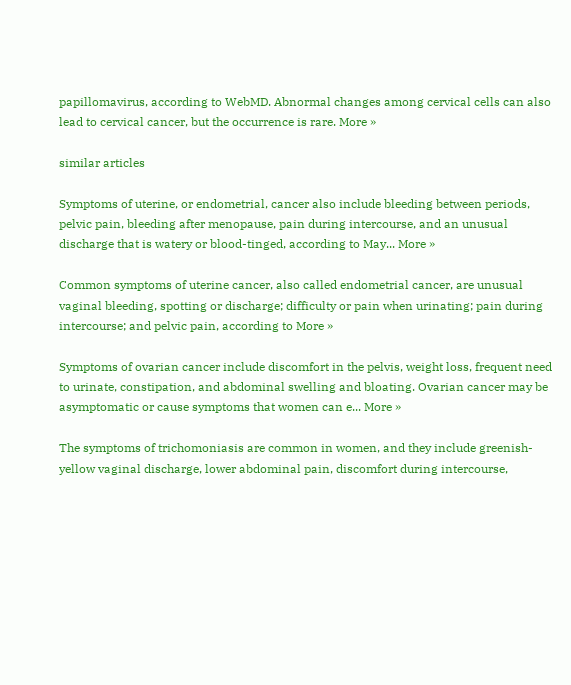papillomavirus, according to WebMD. Abnormal changes among cervical cells can also lead to cervical cancer, but the occurrence is rare. More »

similar articles

Symptoms of uterine, or endometrial, cancer also include bleeding between periods, pelvic pain, bleeding after menopause, pain during intercourse, and an unusual discharge that is watery or blood-tinged, according to May... More »

Common symptoms of uterine cancer, also called endometrial cancer, are unusual vaginal bleeding, spotting or discharge; difficulty or pain when urinating; pain during intercourse; and pelvic pain, according to More »

Symptoms of ovarian cancer include discomfort in the pelvis, weight loss, frequent need to urinate, constipation, and abdominal swelling and bloating. Ovarian cancer may be asymptomatic or cause symptoms that women can e... More »

The symptoms of trichomoniasis are common in women, and they include greenish-yellow vaginal discharge, lower abdominal pain, discomfort during intercourse,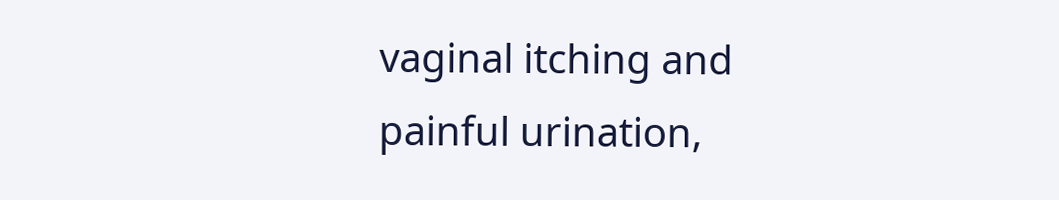vaginal itching and painful urination,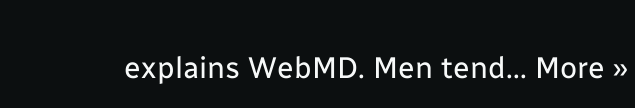explains WebMD. Men tend... More »